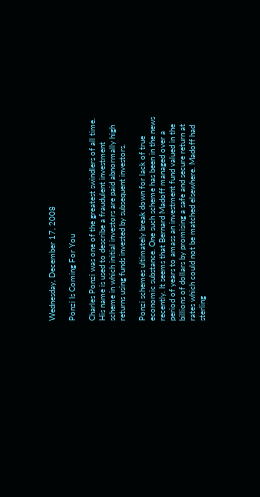Wednesday, December 17, 2008

Ponzi Is Coming For You

Charles Ponzi was one of the greatest swindlers of all time. His name is used to describe a fraudulent investment scheme in which initial investors are paid abnormally high returns using funds invested by subsequent investors.

Ponzi schemes ultimately break down for lack of true economic substance. One such scheme has been in the news recently. It seems that Bernard Madoff managed over a period of years to amass an investment fund valued in the billions of dollars by promising a safe and secure return at rates which could not be matched elsewhere. Madoff had sterling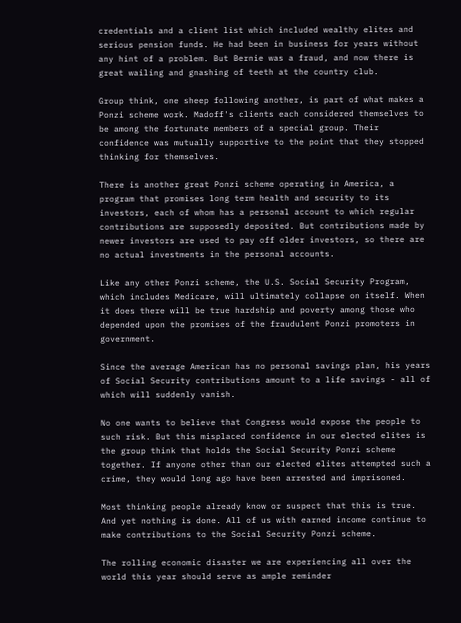credentials and a client list which included wealthy elites and serious pension funds. He had been in business for years without any hint of a problem. But Bernie was a fraud, and now there is great wailing and gnashing of teeth at the country club.

Group think, one sheep following another, is part of what makes a Ponzi scheme work. Madoff's clients each considered themselves to be among the fortunate members of a special group. Their confidence was mutually supportive to the point that they stopped thinking for themselves.

There is another great Ponzi scheme operating in America, a program that promises long term health and security to its investors, each of whom has a personal account to which regular contributions are supposedly deposited. But contributions made by newer investors are used to pay off older investors, so there are no actual investments in the personal accounts.

Like any other Ponzi scheme, the U.S. Social Security Program, which includes Medicare, will ultimately collapse on itself. When it does there will be true hardship and poverty among those who depended upon the promises of the fraudulent Ponzi promoters in government.

Since the average American has no personal savings plan, his years of Social Security contributions amount to a life savings - all of which will suddenly vanish.

No one wants to believe that Congress would expose the people to such risk. But this misplaced confidence in our elected elites is the group think that holds the Social Security Ponzi scheme together. If anyone other than our elected elites attempted such a crime, they would long ago have been arrested and imprisoned.

Most thinking people already know or suspect that this is true. And yet nothing is done. All of us with earned income continue to make contributions to the Social Security Ponzi scheme.

The rolling economic disaster we are experiencing all over the world this year should serve as ample reminder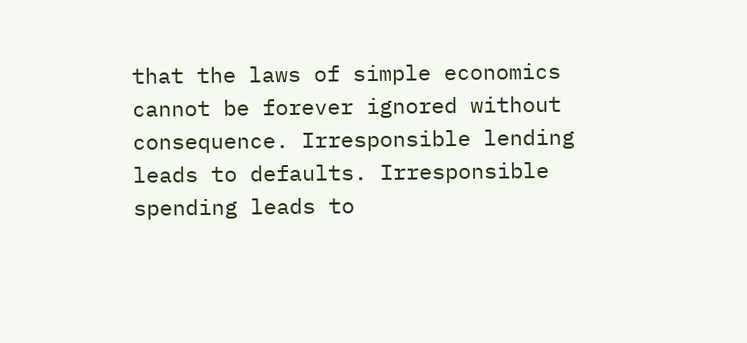that the laws of simple economics cannot be forever ignored without consequence. Irresponsible lending leads to defaults. Irresponsible spending leads to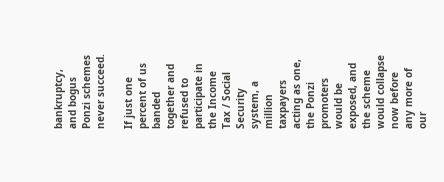bankruptcy, and bogus Ponzi schemes never succeed.

If just one percent of us banded together and refused to participate in the Income Tax / Social Security system, a million taxpayers acting as one, the Ponzi promoters would be exposed, and the scheme would collapse now before any more of our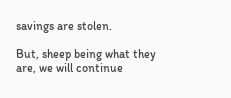savings are stolen.

But, sheep being what they are, we will continue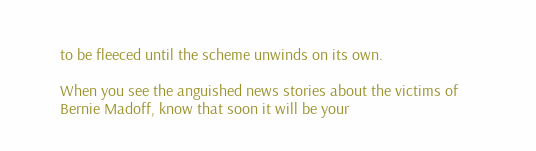to be fleeced until the scheme unwinds on its own.

When you see the anguished news stories about the victims of Bernie Madoff, know that soon it will be your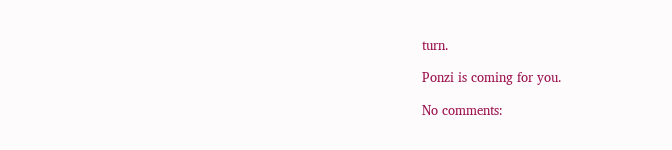turn.

Ponzi is coming for you.

No comments: